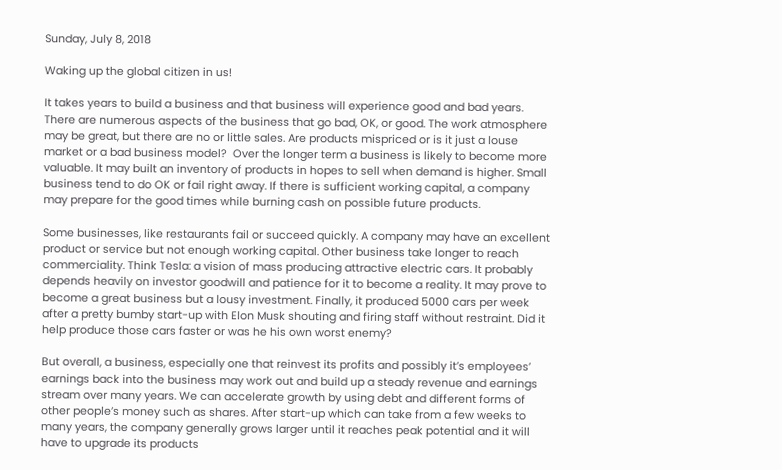Sunday, July 8, 2018

Waking up the global citizen in us!

It takes years to build a business and that business will experience good and bad years. There are numerous aspects of the business that go bad, OK, or good. The work atmosphere may be great, but there are no or little sales. Are products mispriced or is it just a louse market or a bad business model?  Over the longer term a business is likely to become more valuable. It may built an inventory of products in hopes to sell when demand is higher. Small business tend to do OK or fail right away. If there is sufficient working capital, a company may prepare for the good times while burning cash on possible future products.

Some businesses, like restaurants fail or succeed quickly. A company may have an excellent product or service but not enough working capital. Other business take longer to reach commerciality. Think Tesla: a vision of mass producing attractive electric cars. It probably depends heavily on investor goodwill and patience for it to become a reality. It may prove to become a great business but a lousy investment. Finally, it produced 5000 cars per week after a pretty bumby start-up with Elon Musk shouting and firing staff without restraint. Did it help produce those cars faster or was he his own worst enemy?

But overall, a business, especially one that reinvest its profits and possibly it’s employees’ earnings back into the business may work out and build up a steady revenue and earnings stream over many years. We can accelerate growth by using debt and different forms of other people’s money such as shares. After start-up which can take from a few weeks to many years, the company generally grows larger until it reaches peak potential and it will have to upgrade its products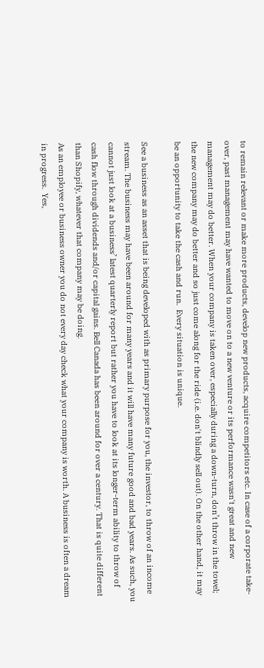to remain relevant or make more products, develop new products, acquire competitors etc. In case of a corporate take-over, past management may have wanted to move on to a new venture or its performance wasn't great and new management may do better. When your company is taken over, especially during a down-turn, don’t throw in the towel; the new company may do better and so just come along for the ride (i.e. don't blindly sell out). On the other hand, it may be an opportunity to take the cash and run.  Every situation is unique.

See a business as an asset that is being developed with as primary purpose for you, the investor, to throw of an income stream. The business may have been around for many years and it will have many future good and bad years. As such, you cannot just look at a business’ latest quarterly report but rather you have to look at its longer-term ability to throw of cash flow through dividends and/or capital gains. Bell Canada has been around for over a century. That is quite different than Shopify, whatever that company may be doing.
As an employee or business owner you do not every day check what your company is worth. A business is often a dream in progress.  Yes,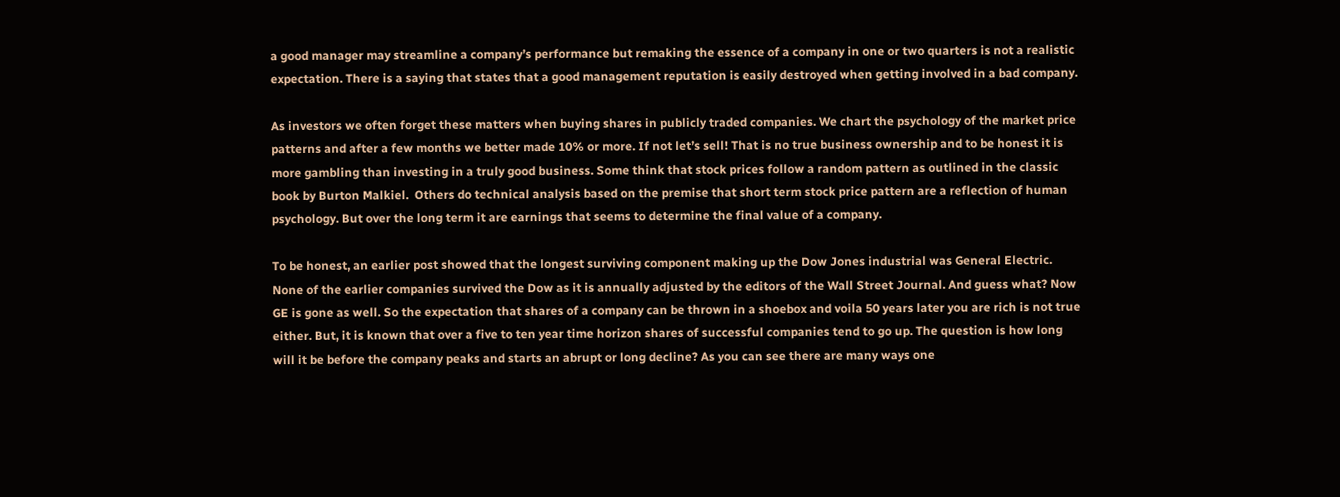a good manager may streamline a company’s performance but remaking the essence of a company in one or two quarters is not a realistic expectation. There is a saying that states that a good management reputation is easily destroyed when getting involved in a bad company.

As investors we often forget these matters when buying shares in publicly traded companies. We chart the psychology of the market price patterns and after a few months we better made 10% or more. If not let’s sell! That is no true business ownership and to be honest it is more gambling than investing in a truly good business. Some think that stock prices follow a random pattern as outlined in the classic book by Burton Malkiel.  Others do technical analysis based on the premise that short term stock price pattern are a reflection of human psychology. But over the long term it are earnings that seems to determine the final value of a company.

To be honest, an earlier post showed that the longest surviving component making up the Dow Jones industrial was General Electric. None of the earlier companies survived the Dow as it is annually adjusted by the editors of the Wall Street Journal. And guess what? Now GE is gone as well. So the expectation that shares of a company can be thrown in a shoebox and voila 50 years later you are rich is not true either. But, it is known that over a five to ten year time horizon shares of successful companies tend to go up. The question is how long will it be before the company peaks and starts an abrupt or long decline? As you can see there are many ways one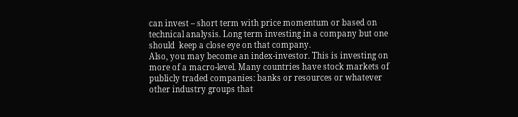can invest – short term with price momentum or based on technical analysis. Long term investing in a company but one should  keep a close eye on that company.
Also, you may become an index-investor. This is investing on more of a macro-level. Many countries have stock markets of publicly traded companies: banks or resources or whatever other industry groups that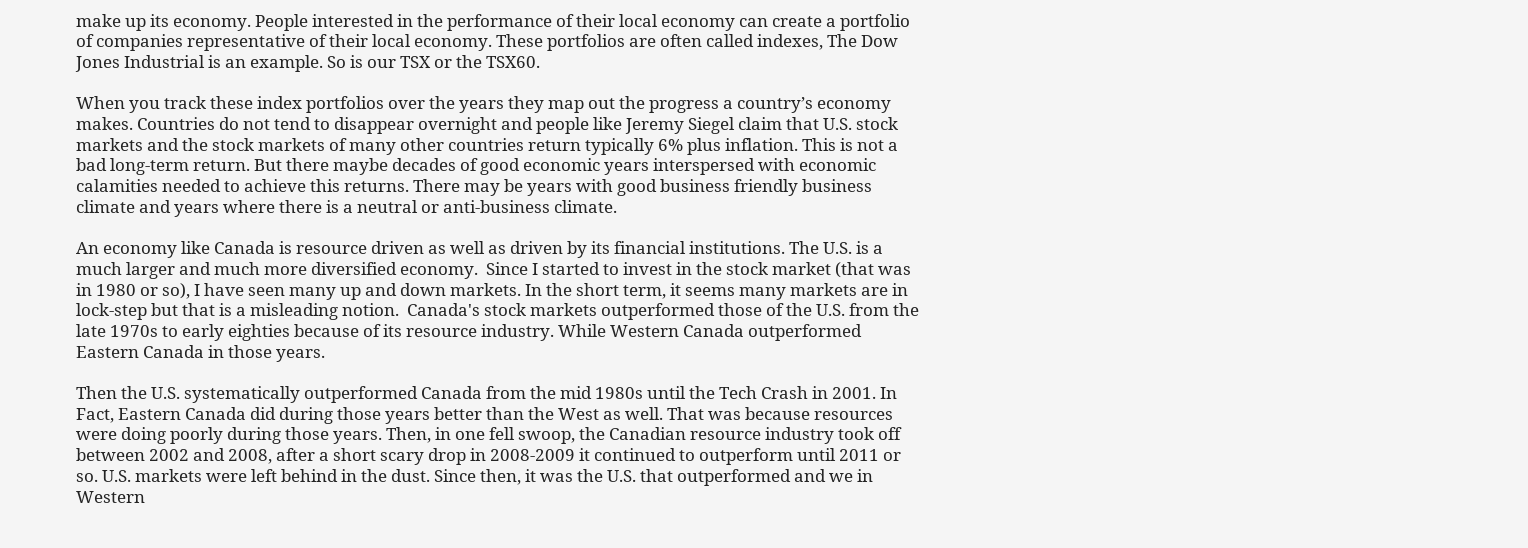make up its economy. People interested in the performance of their local economy can create a portfolio of companies representative of their local economy. These portfolios are often called indexes, The Dow Jones Industrial is an example. So is our TSX or the TSX60.

When you track these index portfolios over the years they map out the progress a country’s economy makes. Countries do not tend to disappear overnight and people like Jeremy Siegel claim that U.S. stock markets and the stock markets of many other countries return typically 6% plus inflation. This is not a bad long-term return. But there maybe decades of good economic years interspersed with economic calamities needed to achieve this returns. There may be years with good business friendly business climate and years where there is a neutral or anti-business climate.

An economy like Canada is resource driven as well as driven by its financial institutions. The U.S. is a much larger and much more diversified economy.  Since I started to invest in the stock market (that was in 1980 or so), I have seen many up and down markets. In the short term, it seems many markets are in lock-step but that is a misleading notion.  Canada's stock markets outperformed those of the U.S. from the late 1970s to early eighties because of its resource industry. While Western Canada outperformed  Eastern Canada in those years.

Then the U.S. systematically outperformed Canada from the mid 1980s until the Tech Crash in 2001. In Fact, Eastern Canada did during those years better than the West as well. That was because resources were doing poorly during those years. Then, in one fell swoop, the Canadian resource industry took off between 2002 and 2008, after a short scary drop in 2008-2009 it continued to outperform until 2011 or so. U.S. markets were left behind in the dust. Since then, it was the U.S. that outperformed and we in Western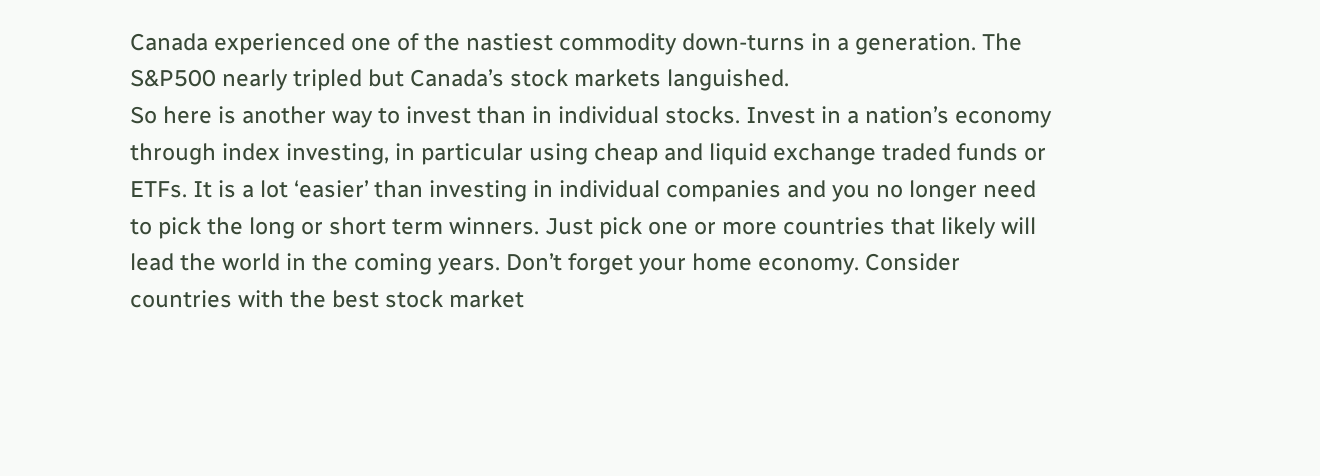Canada experienced one of the nastiest commodity down-turns in a generation. The S&P500 nearly tripled but Canada’s stock markets languished.
So here is another way to invest than in individual stocks. Invest in a nation’s economy through index investing, in particular using cheap and liquid exchange traded funds or ETFs. It is a lot ‘easier’ than investing in individual companies and you no longer need to pick the long or short term winners. Just pick one or more countries that likely will lead the world in the coming years. Don’t forget your home economy. Consider countries with the best stock market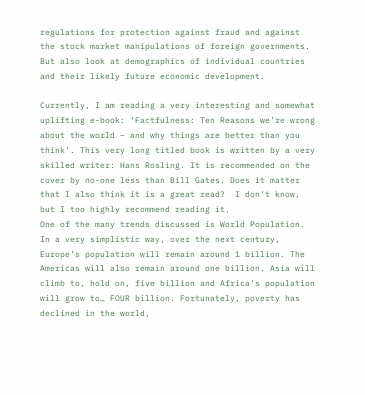regulations for protection against fraud and against the stock market manipulations of foreign governments.  But also look at demographics of individual countries and their likely future economic development.

Currently, I am reading a very interesting and somewhat uplifting e-book: ‘Factfulness: Ten Reasons we’re wrong about the world – and why things are better than you think’. This very long titled book is written by a very skilled writer: Hans Rosling. It is recommended on the cover by no-one less than Bill Gates. Does it matter that I also think it is a great read?  I don't know, but I too highly recommend reading it.
One of the many trends discussed is World Population. In a very simplistic way, over the next century, Europe’s population will remain around 1 billion. The Americas will also remain around one billion. Asia will climb to, hold on, five billion and Africa’s population will grow to… FOUR billion. Fortunately, poverty has declined in the world,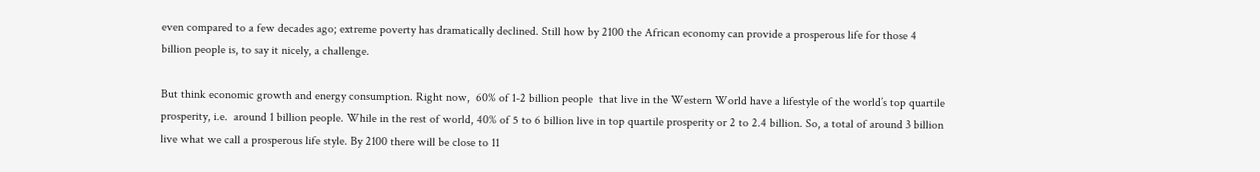even compared to a few decades ago; extreme poverty has dramatically declined. Still how by 2100 the African economy can provide a prosperous life for those 4 billion people is, to say it nicely, a challenge.

But think economic growth and energy consumption. Right now,  60% of 1-2 billion people  that live in the Western World have a lifestyle of the world’s top quartile prosperity, i.e.  around 1 billion people. While in the rest of world, 40% of 5 to 6 billion live in top quartile prosperity or 2 to 2.4 billion. So, a total of around 3 billion live what we call a prosperous life style. By 2100 there will be close to 11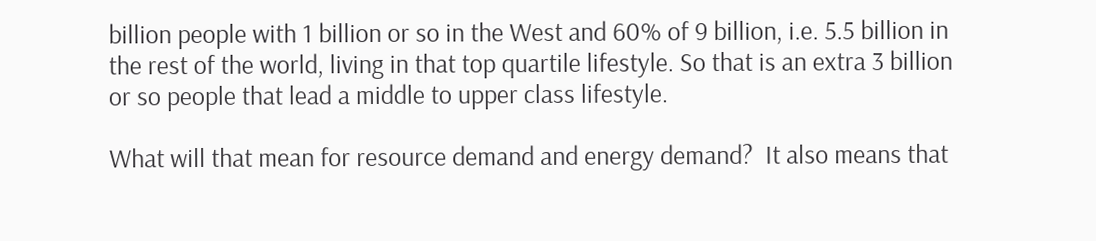billion people with 1 billion or so in the West and 60% of 9 billion, i.e. 5.5 billion in the rest of the world, living in that top quartile lifestyle. So that is an extra 3 billion or so people that lead a middle to upper class lifestyle.

What will that mean for resource demand and energy demand?  It also means that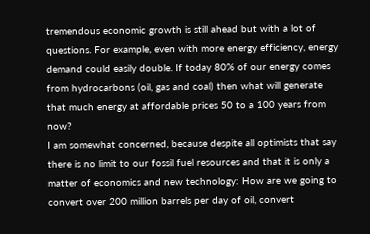tremendous economic growth is still ahead but with a lot of questions. For example, even with more energy efficiency, energy demand could easily double. If today 80% of our energy comes from hydrocarbons (oil, gas and coal) then what will generate that much energy at affordable prices 50 to a 100 years from now?
I am somewhat concerned, because despite all optimists that say there is no limit to our fossil fuel resources and that it is only a matter of economics and new technology: How are we going to convert over 200 million barrels per day of oil, convert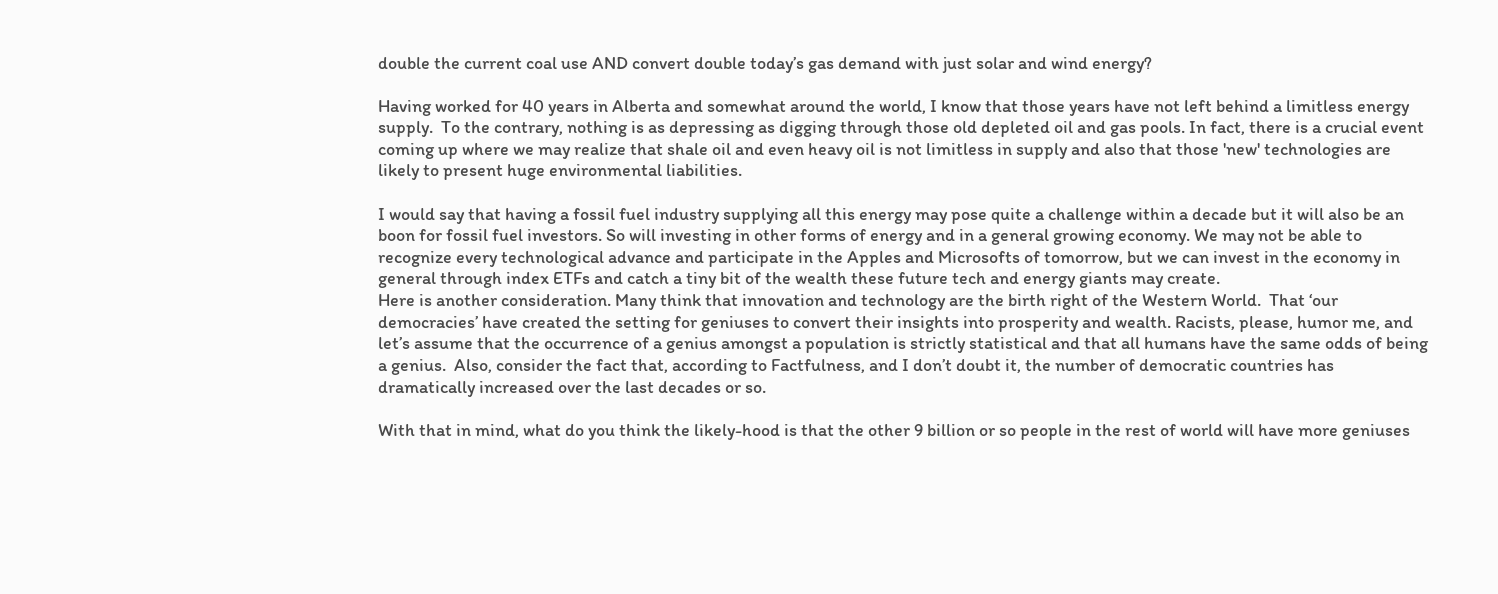double the current coal use AND convert double today’s gas demand with just solar and wind energy?

Having worked for 40 years in Alberta and somewhat around the world, I know that those years have not left behind a limitless energy supply.  To the contrary, nothing is as depressing as digging through those old depleted oil and gas pools. In fact, there is a crucial event coming up where we may realize that shale oil and even heavy oil is not limitless in supply and also that those 'new' technologies are likely to present huge environmental liabilities.

I would say that having a fossil fuel industry supplying all this energy may pose quite a challenge within a decade but it will also be an boon for fossil fuel investors. So will investing in other forms of energy and in a general growing economy. We may not be able to recognize every technological advance and participate in the Apples and Microsofts of tomorrow, but we can invest in the economy in general through index ETFs and catch a tiny bit of the wealth these future tech and energy giants may create.
Here is another consideration. Many think that innovation and technology are the birth right of the Western World.  That ‘our democracies’ have created the setting for geniuses to convert their insights into prosperity and wealth. Racists, please, humor me, and let’s assume that the occurrence of a genius amongst a population is strictly statistical and that all humans have the same odds of being a genius.  Also, consider the fact that, according to Factfulness, and I don’t doubt it, the number of democratic countries has dramatically increased over the last decades or so.

With that in mind, what do you think the likely-hood is that the other 9 billion or so people in the rest of world will have more geniuses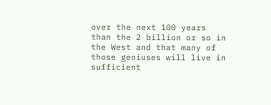over the next 100 years than the 2 billion or so in the West and that many of those geniuses will live in sufficient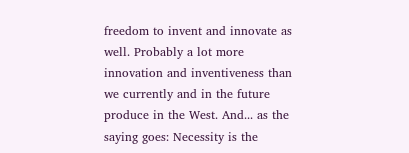freedom to invent and innovate as well. Probably a lot more innovation and inventiveness than we currently and in the future produce in the West. And... as the saying goes: Necessity is the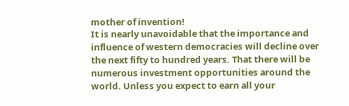mother of invention!
It is nearly unavoidable that the importance and influence of western democracies will decline over the next fifty to hundred years. That there will be numerous investment opportunities around the world. Unless you expect to earn all your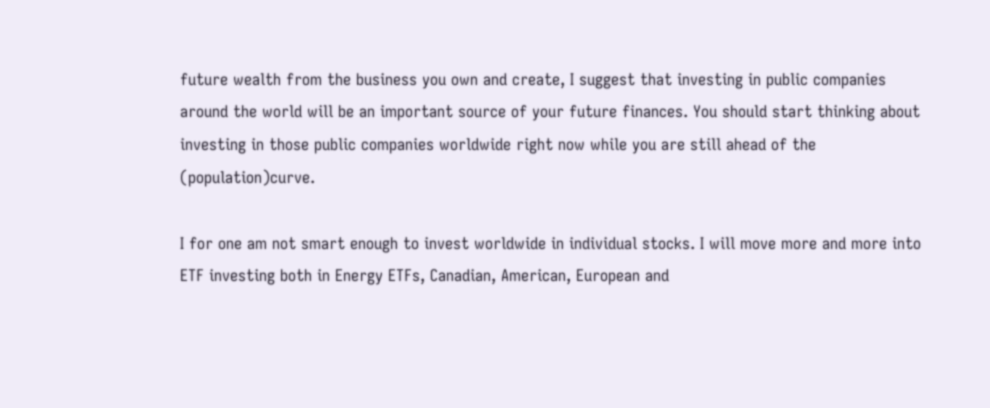future wealth from the business you own and create, I suggest that investing in public companies around the world will be an important source of your future finances. You should start thinking about investing in those public companies worldwide right now while you are still ahead of the (population)curve.

I for one am not smart enough to invest worldwide in individual stocks. I will move more and more into ETF investing both in Energy ETFs, Canadian, American, European and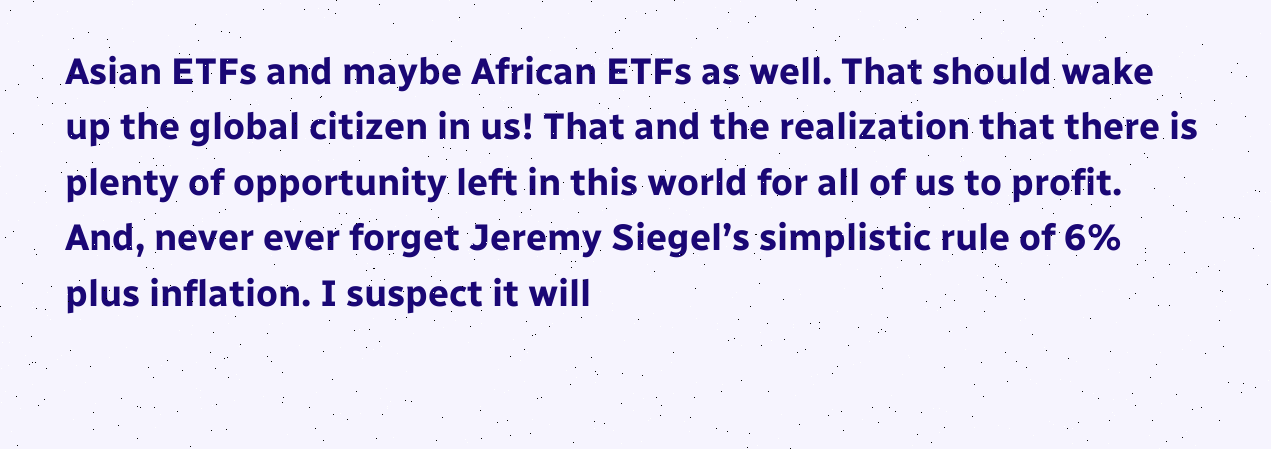Asian ETFs and maybe African ETFs as well. That should wake up the global citizen in us! That and the realization that there is plenty of opportunity left in this world for all of us to profit. And, never ever forget Jeremy Siegel’s simplistic rule of 6% plus inflation. I suspect it will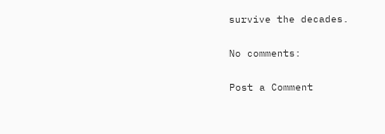survive the decades.

No comments:

Post a Comment